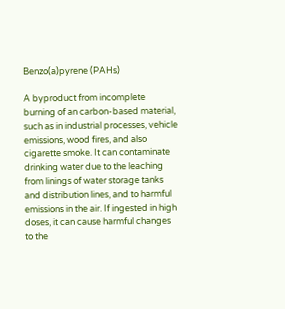Benzo(a)pyrene (PAHs)

A byproduct from incomplete burning of an carbon-based material, such as in industrial processes, vehicle emissions, wood fires, and also cigarette smoke. It can contaminate drinking water due to the leaching from linings of water storage tanks and distribution lines, and to harmful emissions in the air. If ingested in high doses, it can cause harmful changes to the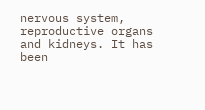nervous system, reproductive organs and kidneys. It has been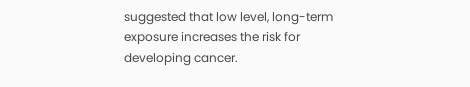suggested that low level, long-term exposure increases the risk for developing cancer.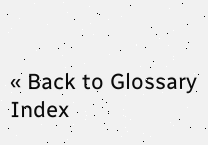« Back to Glossary Index